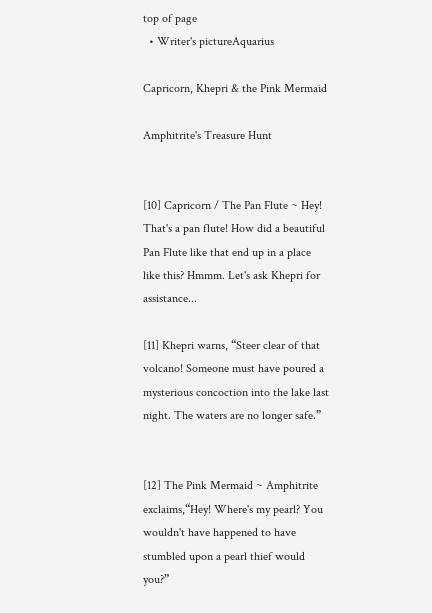top of page
  • Writer's pictureAquarius

Capricorn, Khepri & the Pink Mermaid

Amphitrite's Treasure Hunt


[10] Capricorn / The Pan Flute ~ Hey! That's a pan flute! How did a beautiful Pan Flute like that end up in a place like this? Hmmm. Let's ask Khepri for assistance...

[11] Khepri warns, “Steer clear of that volcano! Someone must have poured a mysterious concoction into the lake last night. The waters are no longer safe.”


[12] The Pink Mermaid ~ Amphitrite exclaims,“Hey! Where's my pearl? You wouldn't have happened to have stumbled upon a pearl thief would you?”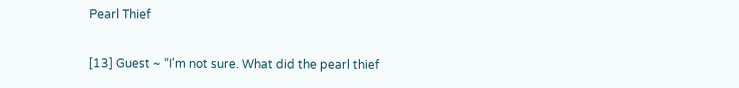Pearl Thief

[13] Guest ~ “I'm not sure. What did the pearl thief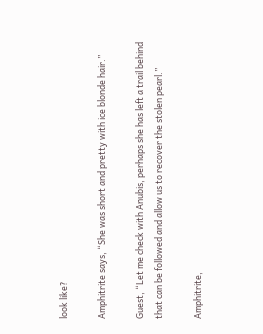look like?

Amphitrite says, “She was short and pretty with ice blonde hair.”

Guest, “Let me check with Anubis, perhaps she has left a trail behind that can be followed and allow us to recover the stolen pearl.”

Amphitrite,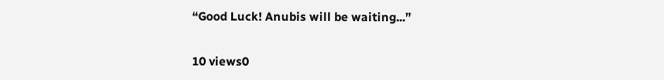“Good Luck! Anubis will be waiting...”


10 views0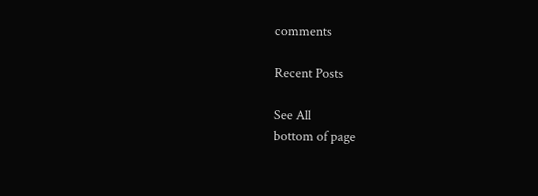comments

Recent Posts

See All
bottom of page